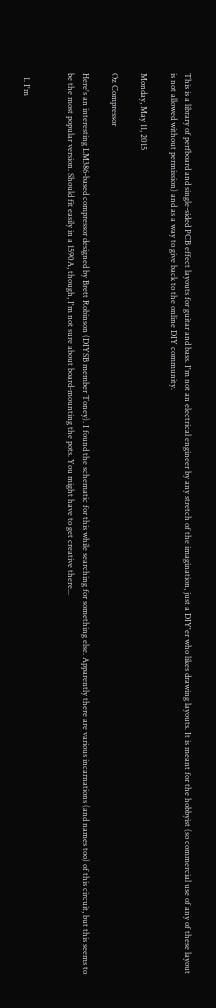This is a library of perfboard and single-sided PCB effect layouts for guitar and bass. I'm not an electrical engineer by any stretch of the imagination, just a DIY'er who likes drawing layouts. It is meant for the hobbyist (so commercial use of any of these layout is not allowed without permission) and as a way to give back to the online DIY community.

Monday, May 11, 2015

Oz Compressor

Here's an interesting LM386-based compressor designed by Brett Robinson (DIYSB member Toney). I found the schematic for this while searching for something else. Apparently there are various incarnations (and names too) of this circuit, but this seems to be the most popular version. Should fit easily in a 1590A, though, I'm not sure about board-mounting the pots. You might have to get creative there...


  1. I'm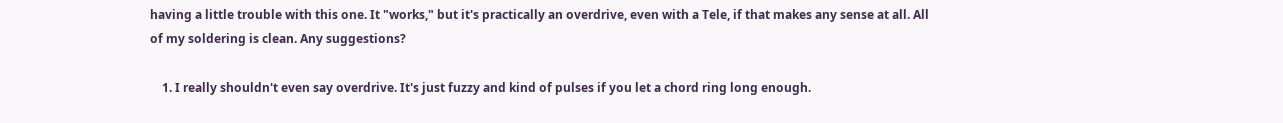having a little trouble with this one. It "works," but it's practically an overdrive, even with a Tele, if that makes any sense at all. All of my soldering is clean. Any suggestions?

    1. I really shouldn't even say overdrive. It's just fuzzy and kind of pulses if you let a chord ring long enough.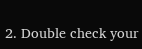2. Double check your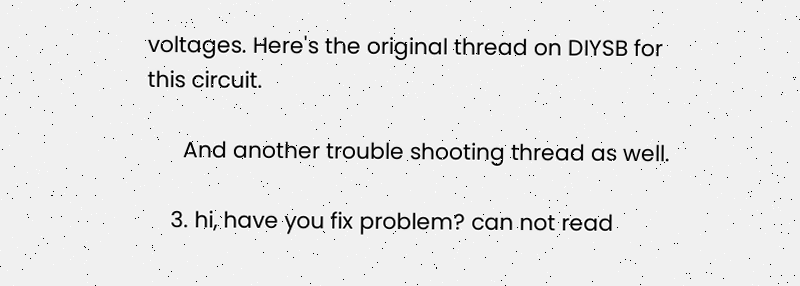voltages. Here's the original thread on DIYSB for this circuit.

      And another trouble shooting thread as well.

    3. hi, have you fix problem? can not read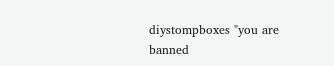diystompboxes "you are banned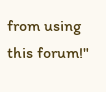from using this forum!"